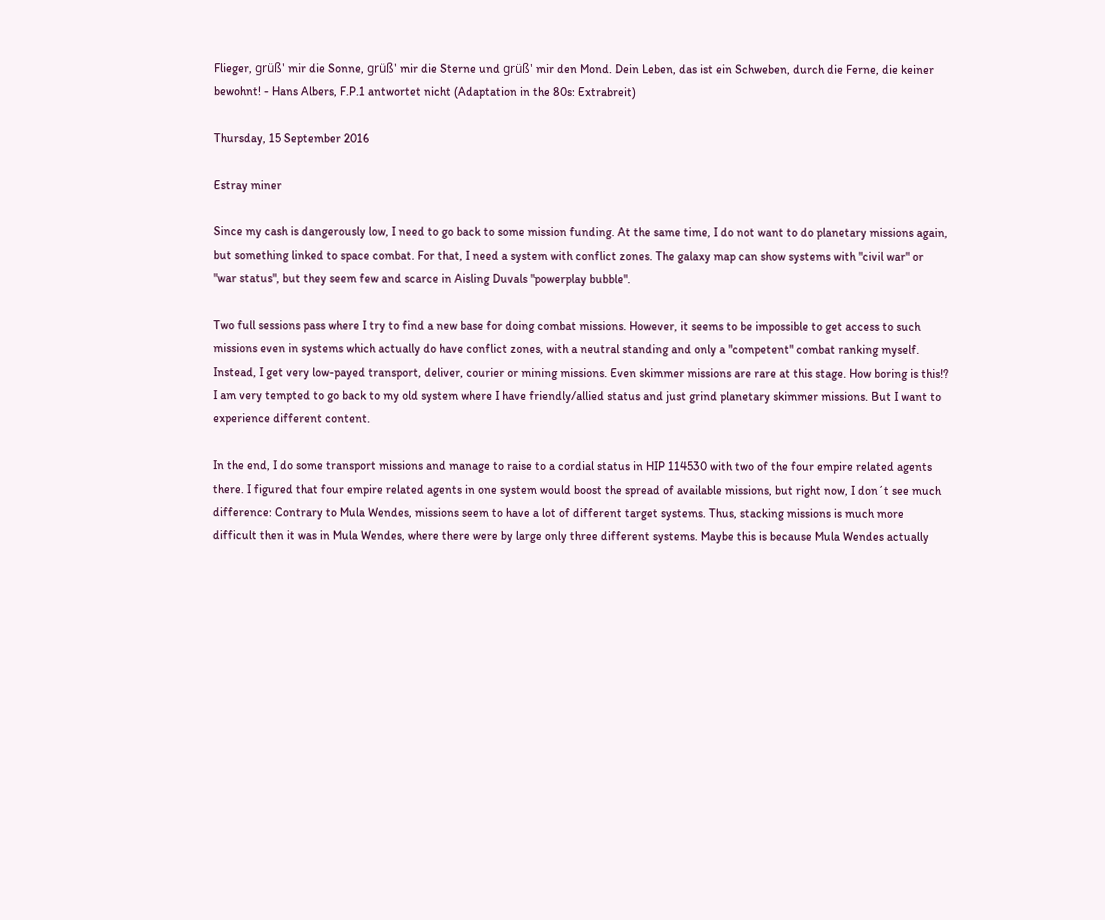Flieger, grüß' mir die Sonne, grüß' mir die Sterne und grüß' mir den Mond. Dein Leben, das ist ein Schweben, durch die Ferne, die keiner bewohnt! - Hans Albers, F.P.1 antwortet nicht (Adaptation in the 80s: Extrabreit)

Thursday, 15 September 2016

Estray miner

Since my cash is dangerously low, I need to go back to some mission funding. At the same time, I do not want to do planetary missions again, but something linked to space combat. For that, I need a system with conflict zones. The galaxy map can show systems with "civil war" or "war status", but they seem few and scarce in Aisling Duvals "powerplay bubble".

Two full sessions pass where I try to find a new base for doing combat missions. However, it seems to be impossible to get access to such missions even in systems which actually do have conflict zones, with a neutral standing and only a "competent" combat ranking myself. Instead, I get very low-payed transport, deliver, courier or mining missions. Even skimmer missions are rare at this stage. How boring is this!? I am very tempted to go back to my old system where I have friendly/allied status and just grind planetary skimmer missions. But I want to experience different content.

In the end, I do some transport missions and manage to raise to a cordial status in HIP 114530 with two of the four empire related agents there. I figured that four empire related agents in one system would boost the spread of available missions, but right now, I don´t see much difference: Contrary to Mula Wendes, missions seem to have a lot of different target systems. Thus, stacking missions is much more difficult then it was in Mula Wendes, where there were by large only three different systems. Maybe this is because Mula Wendes actually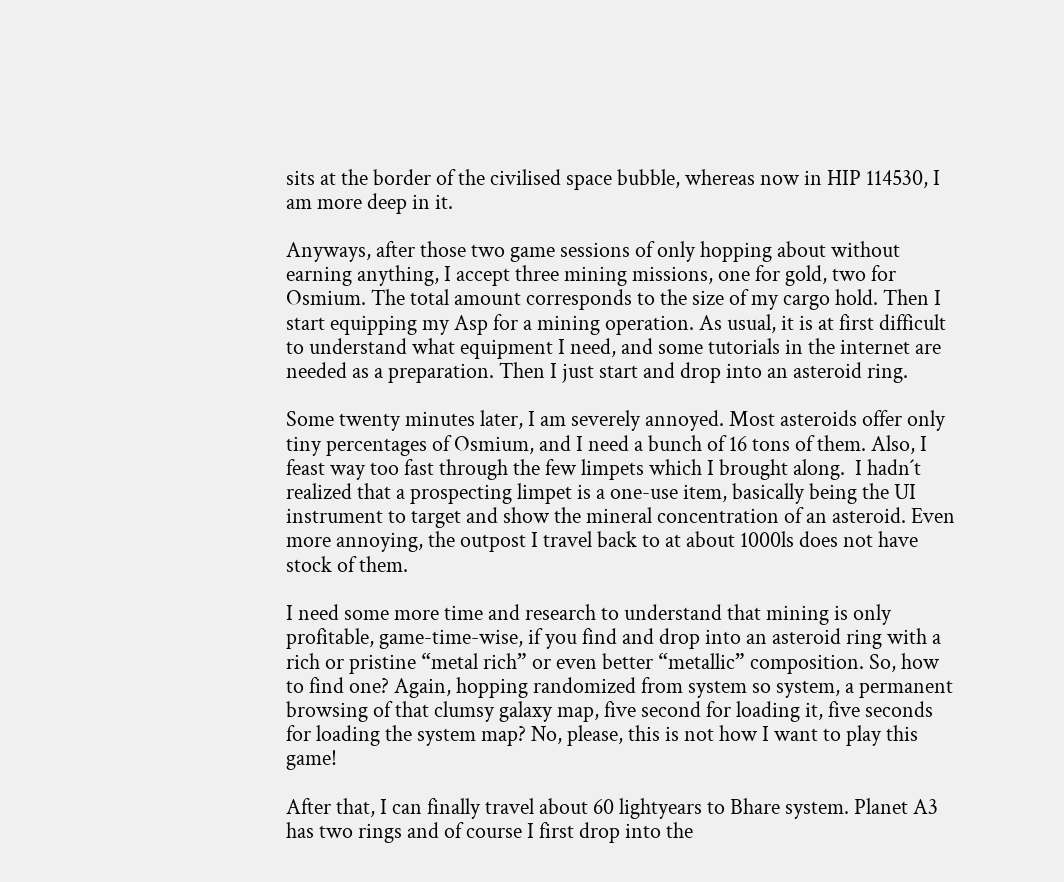sits at the border of the civilised space bubble, whereas now in HIP 114530, I am more deep in it.

Anyways, after those two game sessions of only hopping about without earning anything, I accept three mining missions, one for gold, two for Osmium. The total amount corresponds to the size of my cargo hold. Then I start equipping my Asp for a mining operation. As usual, it is at first difficult to understand what equipment I need, and some tutorials in the internet are needed as a preparation. Then I just start and drop into an asteroid ring.

Some twenty minutes later, I am severely annoyed. Most asteroids offer only tiny percentages of Osmium, and I need a bunch of 16 tons of them. Also, I feast way too fast through the few limpets which I brought along.  I hadn´t realized that a prospecting limpet is a one-use item, basically being the UI instrument to target and show the mineral concentration of an asteroid. Even more annoying, the outpost I travel back to at about 1000ls does not have stock of them.

I need some more time and research to understand that mining is only profitable, game-time-wise, if you find and drop into an asteroid ring with a rich or pristine “metal rich” or even better “metallic” composition. So, how to find one? Again, hopping randomized from system so system, a permanent browsing of that clumsy galaxy map, five second for loading it, five seconds for loading the system map? No, please, this is not how I want to play this game!

After that, I can finally travel about 60 lightyears to Bhare system. Planet A3 has two rings and of course I first drop into the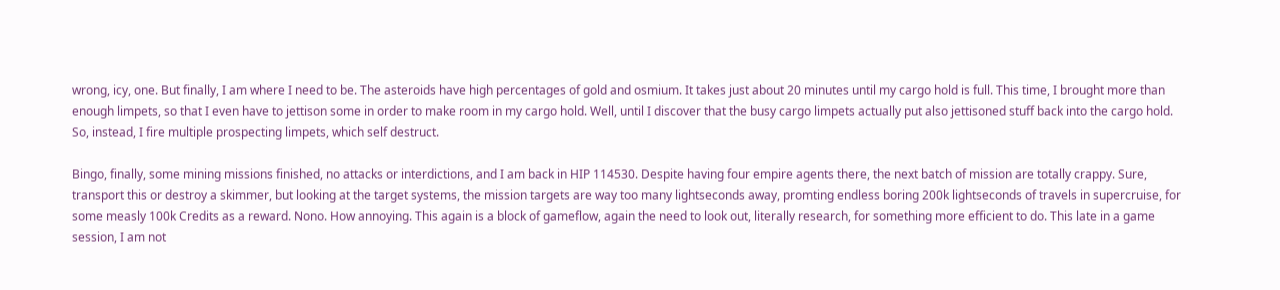wrong, icy, one. But finally, I am where I need to be. The asteroids have high percentages of gold and osmium. It takes just about 20 minutes until my cargo hold is full. This time, I brought more than enough limpets, so that I even have to jettison some in order to make room in my cargo hold. Well, until I discover that the busy cargo limpets actually put also jettisoned stuff back into the cargo hold. So, instead, I fire multiple prospecting limpets, which self destruct.

Bingo, finally, some mining missions finished, no attacks or interdictions, and I am back in HIP 114530. Despite having four empire agents there, the next batch of mission are totally crappy. Sure, transport this or destroy a skimmer, but looking at the target systems, the mission targets are way too many lightseconds away, promting endless boring 200k lightseconds of travels in supercruise, for some measly 100k Credits as a reward. Nono. How annoying. This again is a block of gameflow, again the need to look out, literally research, for something more efficient to do. This late in a game session, I am not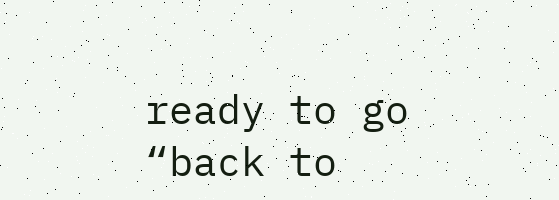ready to go “back to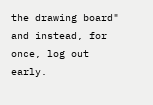the drawing board" and instead, for once, log out early.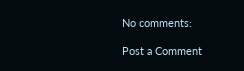No comments:

Post a Comment